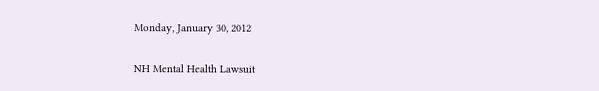Monday, January 30, 2012

NH Mental Health Lawsuit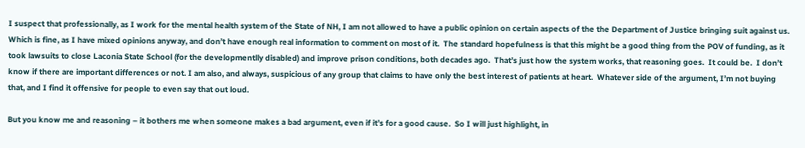I suspect that professionally, as I work for the mental health system of the State of NH, I am not allowed to have a public opinion on certain aspects of the the Department of Justice bringing suit against us.  Which is fine, as I have mixed opinions anyway, and don’t have enough real information to comment on most of it.  The standard hopefulness is that this might be a good thing from the POV of funding, as it took lawsuits to close Laconia State School (for the developmentlly disabled) and improve prison conditions, both decades ago.  That’s just how the system works, that reasoning goes.  It could be.  I don’t know if there are important differences or not. I am also, and always, suspicious of any group that claims to have only the best interest of patients at heart.  Whatever side of the argument, I’m not buying that, and I find it offensive for people to even say that out loud.

But you know me and reasoning – it bothers me when someone makes a bad argument, even if it’s for a good cause.  So I will just highlight, in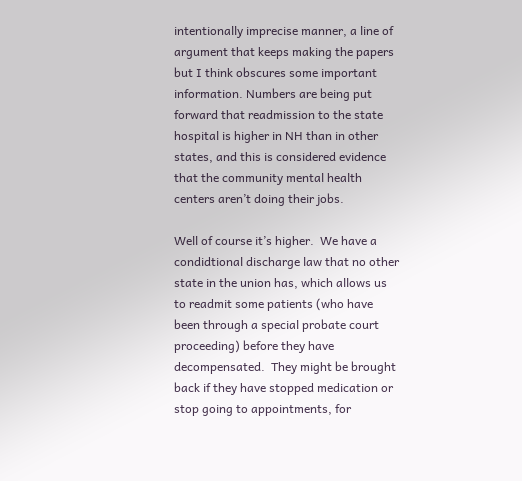intentionally imprecise manner, a line of argument that keeps making the papers but I think obscures some important information. Numbers are being put forward that readmission to the state hospital is higher in NH than in other states, and this is considered evidence that the community mental health centers aren’t doing their jobs.

Well of course it’s higher.  We have a condidtional discharge law that no other state in the union has, which allows us to readmit some patients (who have been through a special probate court proceeding) before they have decompensated.  They might be brought back if they have stopped medication or stop going to appointments, for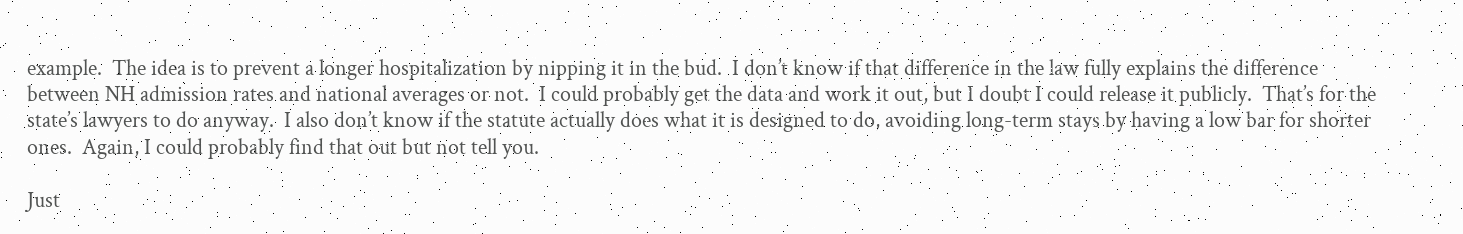example.  The idea is to prevent a longer hospitalization by nipping it in the bud.  I don’t know if that difference in the law fully explains the difference between NH admission rates and national averages or not.  I could probably get the data and work it out, but I doubt I could release it publicly.  That’s for the state’s lawyers to do anyway.  I also don’t know if the statute actually does what it is designed to do, avoiding long-term stays by having a low bar for shorter ones.  Again, I could probably find that out but not tell you.

Just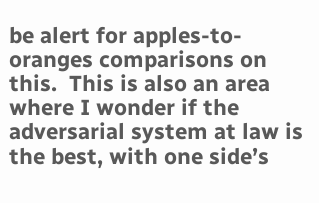be alert for apples-to-oranges comparisons on this.  This is also an area where I wonder if the adversarial system at law is the best, with one side’s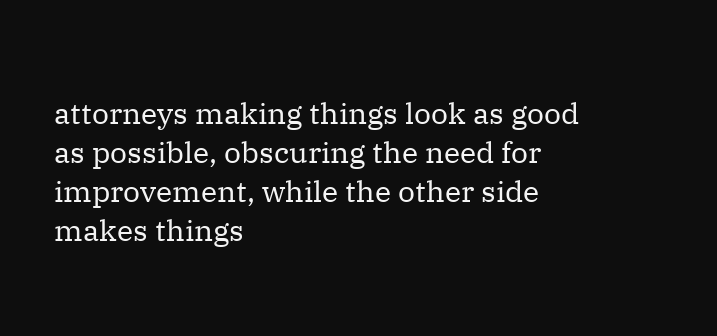attorneys making things look as good as possible, obscuring the need for improvement, while the other side makes things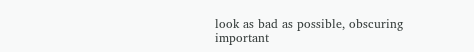look as bad as possible, obscuring important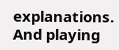explanations.  And playing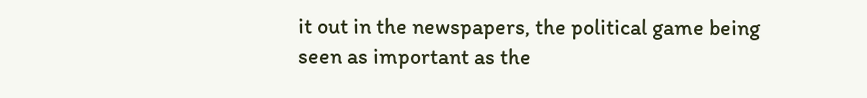it out in the newspapers, the political game being seen as important as the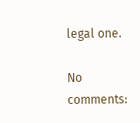legal one.

No comments: